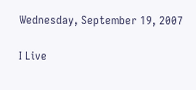Wednesday, September 19, 2007

I Live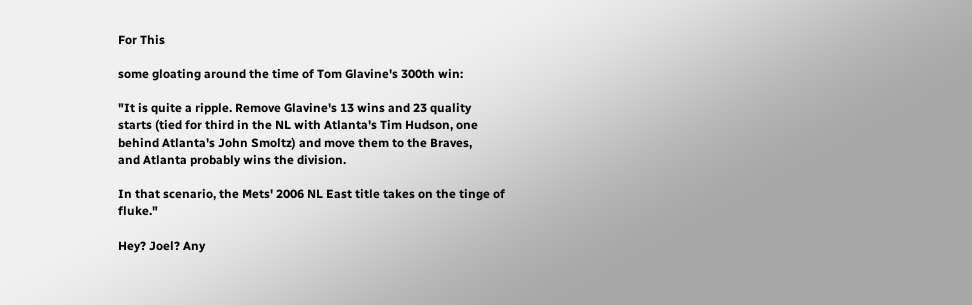For This

some gloating around the time of Tom Glavine's 300th win:

"It is quite a ripple. Remove Glavine's 13 wins and 23 quality
starts (tied for third in the NL with Atlanta's Tim Hudson, one
behind Atlanta's John Smoltz) and move them to the Braves,
and Atlanta probably wins the division.

In that scenario, the Mets' 2006 NL East title takes on the tinge of fluke."

Hey? Joel? Any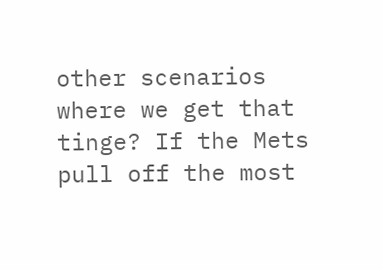other scenarios where we get that tinge? If the Mets pull off the most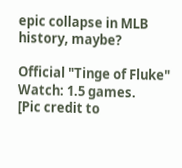epic collapse in MLB history, maybe?

Official "Tinge of Fluke" Watch: 1.5 games.
[Pic credit to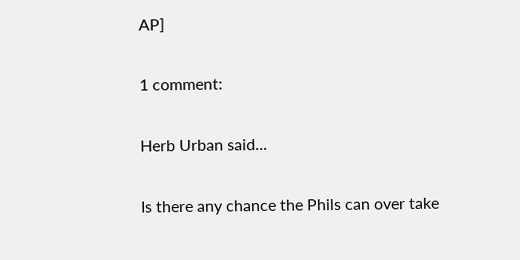AP]

1 comment:

Herb Urban said...

Is there any chance the Phils can over take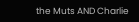the Muts AND Charlie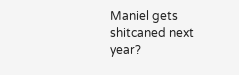Maniel gets shitcaned next year?